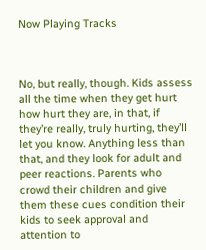Now Playing Tracks



No, but really, though. Kids assess all the time when they get hurt how hurt they are, in that, if they’re really, truly hurting, they’ll let you know. Anything less than that, and they look for adult and peer reactions. Parents who crowd their children and give them these cues condition their kids to seek approval and attention to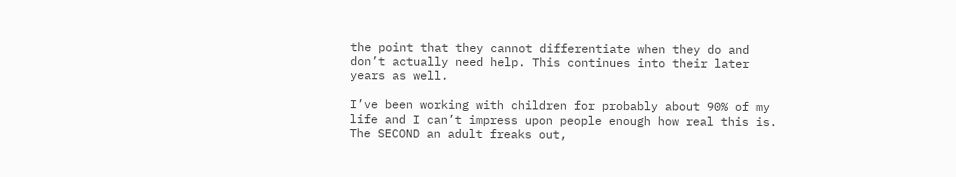the point that they cannot differentiate when they do and don’t actually need help. This continues into their later years as well.

I’ve been working with children for probably about 90% of my life and I can’t impress upon people enough how real this is. The SECOND an adult freaks out,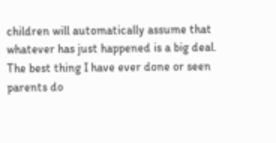children will automatically assume that whatever has just happened is a big deal. The best thing I have ever done or seen parents do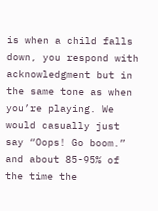is when a child falls down, you respond with acknowledgment but in the same tone as when you’re playing. We would casually just say “Oops! Go boom.” and about 85-95% of the time the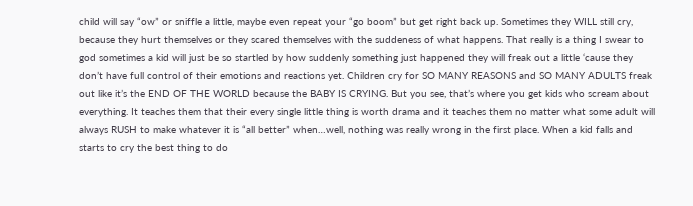child will say “ow” or sniffle a little, maybe even repeat your “go boom” but get right back up. Sometimes they WILL still cry, because they hurt themselves or they scared themselves with the suddeness of what happens. That really is a thing I swear to god sometimes a kid will just be so startled by how suddenly something just happened they will freak out a little ‘cause they don’t have full control of their emotions and reactions yet. Children cry for SO MANY REASONS and SO MANY ADULTS freak out like it’s the END OF THE WORLD because the BABY IS CRYING. But you see, that’s where you get kids who scream about everything. It teaches them that their every single little thing is worth drama and it teaches them no matter what some adult will always RUSH to make whatever it is “all better” when…well, nothing was really wrong in the first place. When a kid falls and starts to cry the best thing to do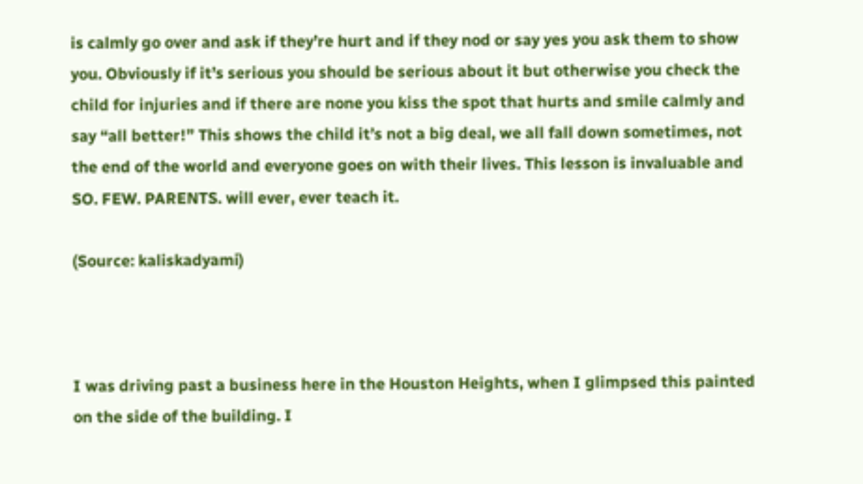is calmly go over and ask if they’re hurt and if they nod or say yes you ask them to show you. Obviously if it’s serious you should be serious about it but otherwise you check the child for injuries and if there are none you kiss the spot that hurts and smile calmly and say “all better!” This shows the child it’s not a big deal, we all fall down sometimes, not the end of the world and everyone goes on with their lives. This lesson is invaluable and SO. FEW. PARENTS. will ever, ever teach it.

(Source: kaliskadyami)



I was driving past a business here in the Houston Heights, when I glimpsed this painted on the side of the building. I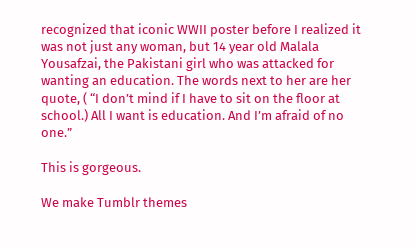recognized that iconic WWII poster before I realized it was not just any woman, but 14 year old Malala Yousafzai, the Pakistani girl who was attacked for wanting an education. The words next to her are her quote, ( “I don’t mind if I have to sit on the floor at school.) All I want is education. And I’m afraid of no one.”

This is gorgeous.

We make Tumblr themes